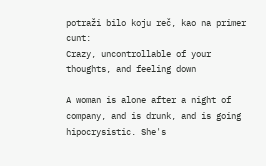potraži bilo koju reč, kao na primer cunt:
Crazy, uncontrollable of your thoughts, and feeling down

A woman is alone after a night of company, and is drunk, and is going hipocrysistic. She's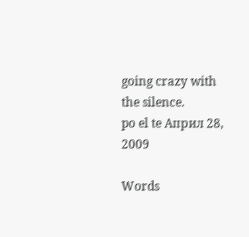going crazy with the silence.
po el te Април 28, 2009

Words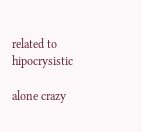related to hipocrysistic

alone crazy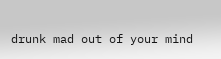drunk mad out of your mind